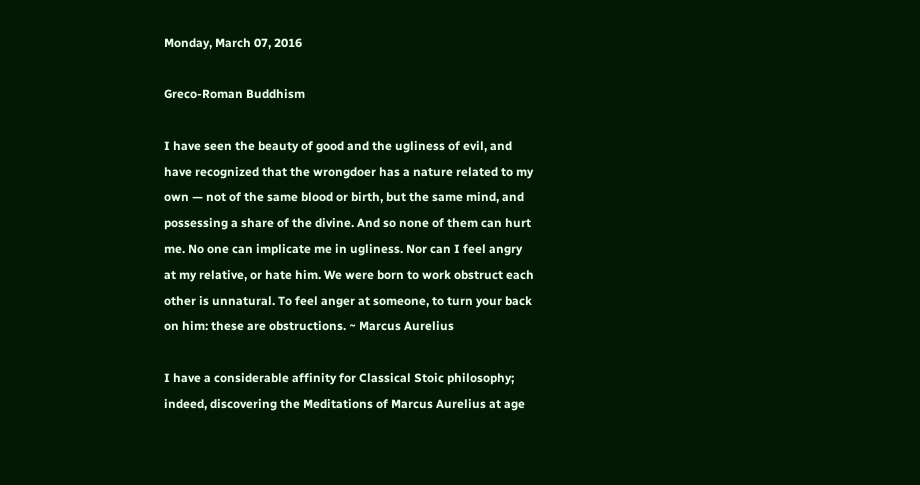Monday, March 07, 2016

Greco-Roman Buddhism

I have seen the beauty of good and the ugliness of evil, and have recognized that the wrongdoer has a nature related to my own — not of the same blood or birth, but the same mind, and possessing a share of the divine. And so none of them can hurt me. No one can implicate me in ugliness. Nor can I feel angry at my relative, or hate him. We were born to work obstruct each other is unnatural. To feel anger at someone, to turn your back on him: these are obstructions. ~ Marcus Aurelius

I have a considerable affinity for Classical Stoic philosophy; indeed, discovering the Meditations of Marcus Aurelius at age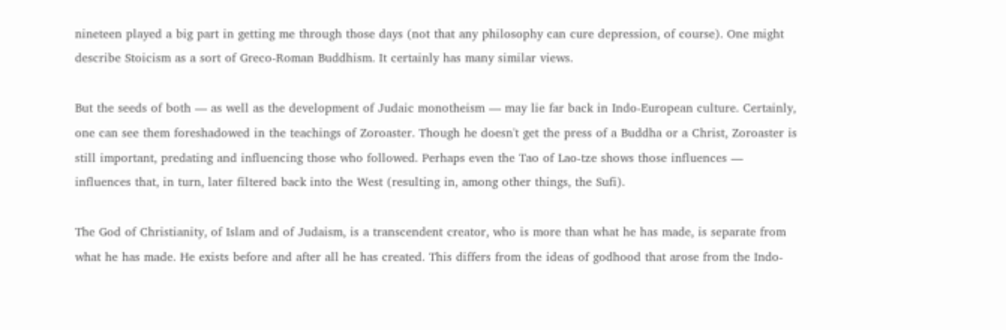nineteen played a big part in getting me through those days (not that any philosophy can cure depression, of course). One might describe Stoicism as a sort of Greco-Roman Buddhism. It certainly has many similar views.

But the seeds of both — as well as the development of Judaic monotheism — may lie far back in Indo-European culture. Certainly, one can see them foreshadowed in the teachings of Zoroaster. Though he doesn't get the press of a Buddha or a Christ, Zoroaster is still important, predating and influencing those who followed. Perhaps even the Tao of Lao-tze shows those influences — influences that, in turn, later filtered back into the West (resulting in, among other things, the Sufi).

The God of Christianity, of Islam and of Judaism, is a transcendent creator, who is more than what he has made, is separate from what he has made. He exists before and after all he has created. This differs from the ideas of godhood that arose from the Indo-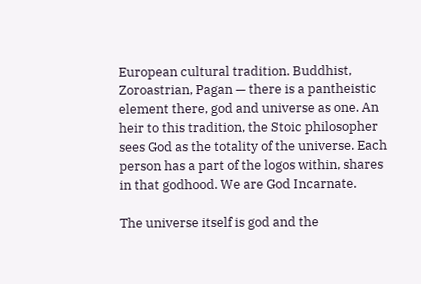European cultural tradition. Buddhist, Zoroastrian, Pagan — there is a pantheistic element there, god and universe as one. An heir to this tradition, the Stoic philosopher sees God as the totality of the universe. Each person has a part of the logos within, shares in that godhood. We are God Incarnate.

The universe itself is god and the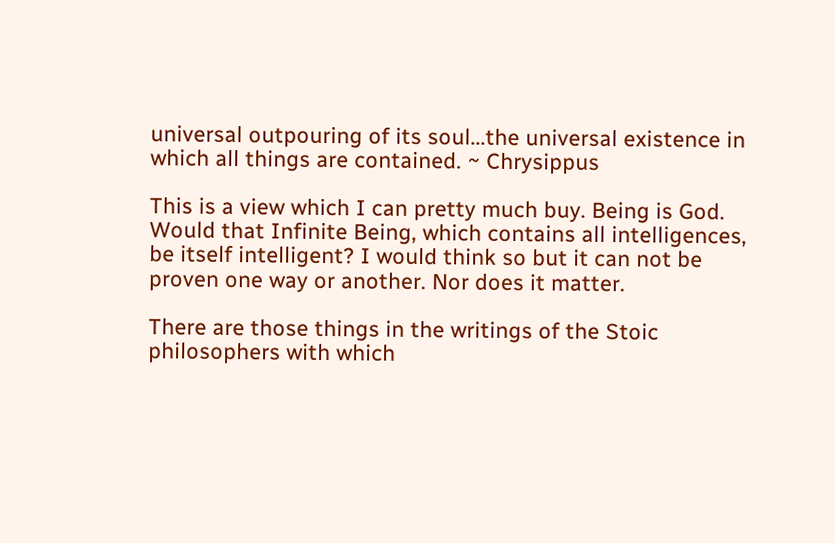universal outpouring of its soul...the universal existence in which all things are contained. ~ Chrysippus

This is a view which I can pretty much buy. Being is God. Would that Infinite Being, which contains all intelligences, be itself intelligent? I would think so but it can not be proven one way or another. Nor does it matter.

There are those things in the writings of the Stoic philosophers with which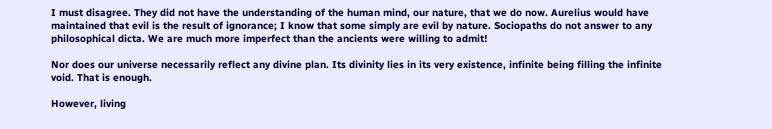I must disagree. They did not have the understanding of the human mind, our nature, that we do now. Aurelius would have maintained that evil is the result of ignorance; I know that some simply are evil by nature. Sociopaths do not answer to any philosophical dicta. We are much more imperfect than the ancients were willing to admit!

Nor does our universe necessarily reflect any divine plan. Its divinity lies in its very existence, infinite being filling the infinite void. That is enough.

However, living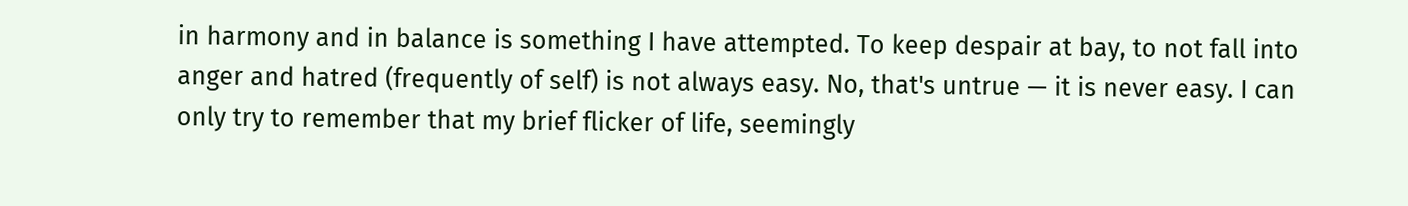in harmony and in balance is something I have attempted. To keep despair at bay, to not fall into anger and hatred (frequently of self) is not always easy. No, that's untrue — it is never easy. I can only try to remember that my brief flicker of life, seemingly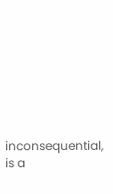inconsequential, is a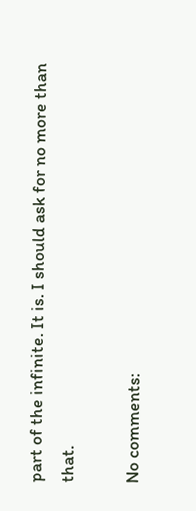part of the infinite. It is. I should ask for no more than that.

No comments: